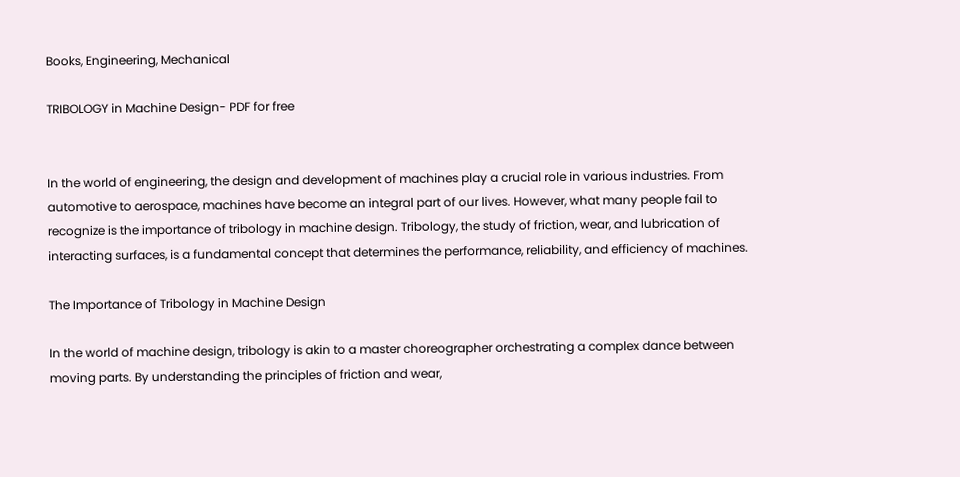Books, Engineering, Mechanical

TRIBOLOGY in Machine Design- PDF for free


In the world of engineering, the design and development of machines play a crucial role in various industries. From automotive to aerospace, machines have become an integral part of our lives. However, what many people fail to recognize is the importance of tribology in machine design. Tribology, the study of friction, wear, and lubrication of interacting surfaces, is a fundamental concept that determines the performance, reliability, and efficiency of machines.

The Importance of Tribology in Machine Design

In the world of machine design, tribology is akin to a master choreographer orchestrating a complex dance between moving parts. By understanding the principles of friction and wear,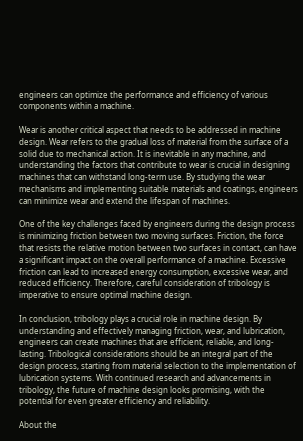engineers can optimize the performance and efficiency of various components within a machine.

Wear is another critical aspect that needs to be addressed in machine design. Wear refers to the gradual loss of material from the surface of a solid due to mechanical action. It is inevitable in any machine, and understanding the factors that contribute to wear is crucial in designing machines that can withstand long-term use. By studying the wear mechanisms and implementing suitable materials and coatings, engineers can minimize wear and extend the lifespan of machines.

One of the key challenges faced by engineers during the design process is minimizing friction between two moving surfaces. Friction, the force that resists the relative motion between two surfaces in contact, can have a significant impact on the overall performance of a machine. Excessive friction can lead to increased energy consumption, excessive wear, and reduced efficiency. Therefore, careful consideration of tribology is imperative to ensure optimal machine design.

In conclusion, tribology plays a crucial role in machine design. By understanding and effectively managing friction, wear, and lubrication, engineers can create machines that are efficient, reliable, and long-lasting. Tribological considerations should be an integral part of the design process, starting from material selection to the implementation of lubrication systems. With continued research and advancements in tribology, the future of machine design looks promising, with the potential for even greater efficiency and reliability.

About the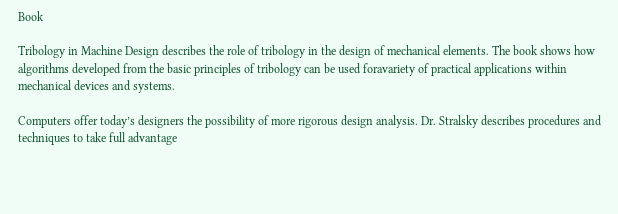Book

Tribology in Machine Design describes the role of tribology in the design of mechanical elements. The book shows how algorithms developed from the basic principles of tribology can be used foravariety of practical applications within mechanical devices and systems.

Computers offer today’s designers the possibility of more rigorous design analysis. Dr. Stralsky describes procedures and techniques to take full advantage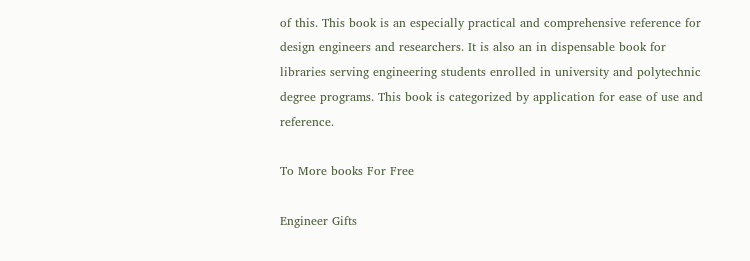of this. This book is an especially practical and comprehensive reference for design engineers and researchers. It is also an in dispensable book for libraries serving engineering students enrolled in university and polytechnic degree programs. This book is categorized by application for ease of use and reference.

To More books For Free

Engineer Gifts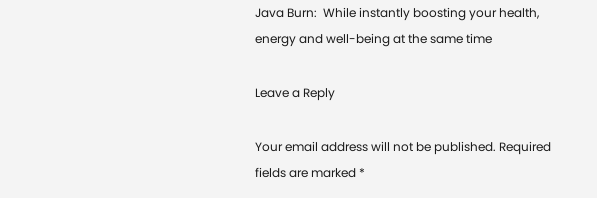Java Burn:  While instantly boosting your health, energy and well-being at the same time

Leave a Reply

Your email address will not be published. Required fields are marked *